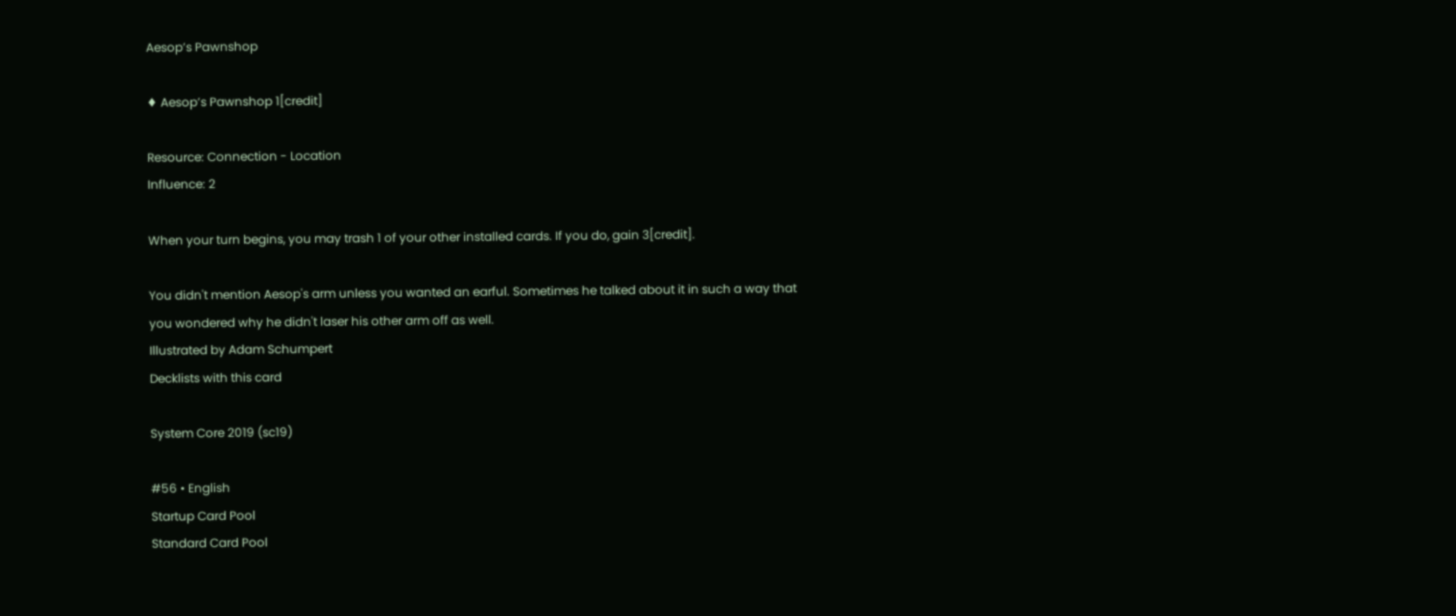Aesop’s Pawnshop

♦ Aesop’s Pawnshop 1[credit]

Resource: Connection - Location
Influence: 2

When your turn begins, you may trash 1 of your other installed cards. If you do, gain 3[credit].

You didn't mention Aesop's arm unless you wanted an earful. Sometimes he talked about it in such a way that you wondered why he didn't laser his other arm off as well.
Illustrated by Adam Schumpert
Decklists with this card

System Core 2019 (sc19)

#56 • English
Startup Card Pool
Standard Card Pool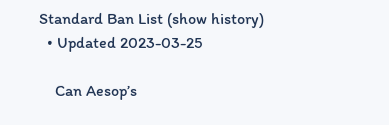Standard Ban List (show history)
  • Updated 2023-03-25

    Can Aesop’s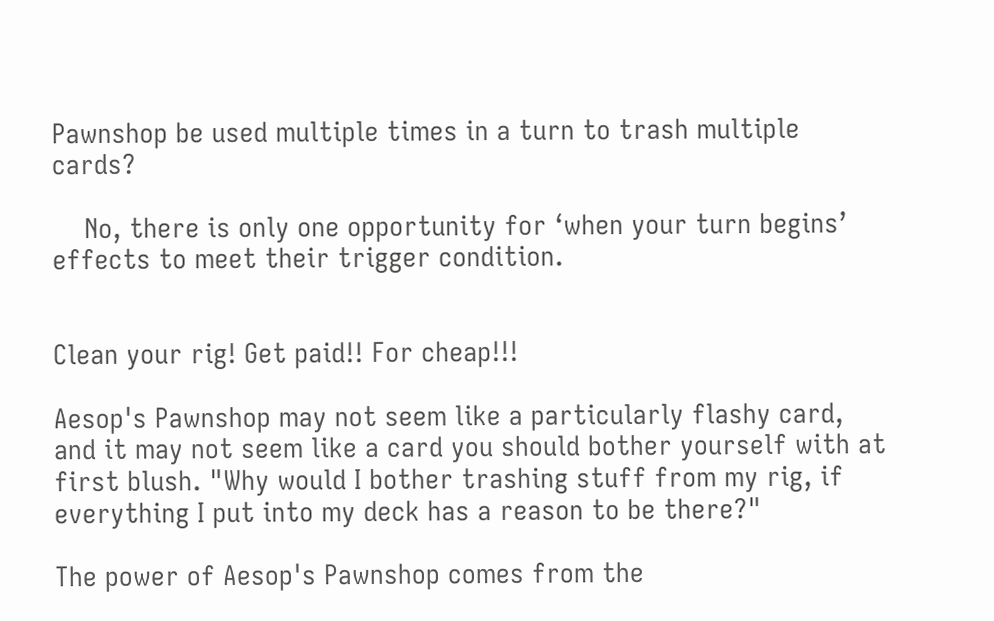Pawnshop be used multiple times in a turn to trash multiple cards?

    No, there is only one opportunity for ‘when your turn begins’ effects to meet their trigger condition.


Clean your rig! Get paid!! For cheap!!!

Aesop's Pawnshop may not seem like a particularly flashy card, and it may not seem like a card you should bother yourself with at first blush. "Why would I bother trashing stuff from my rig, if everything I put into my deck has a reason to be there?"

The power of Aesop's Pawnshop comes from the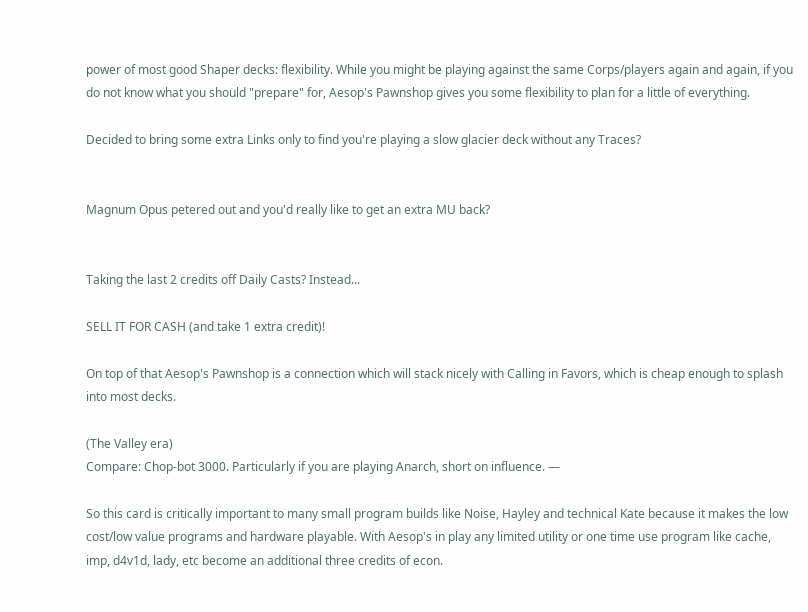power of most good Shaper decks: flexibility. While you might be playing against the same Corps/players again and again, if you do not know what you should "prepare" for, Aesop's Pawnshop gives you some flexibility to plan for a little of everything.

Decided to bring some extra Links only to find you're playing a slow glacier deck without any Traces?


Magnum Opus petered out and you'd really like to get an extra MU back?


Taking the last 2 credits off Daily Casts? Instead...

SELL IT FOR CASH (and take 1 extra credit)!

On top of that Aesop's Pawnshop is a connection which will stack nicely with Calling in Favors, which is cheap enough to splash into most decks.

(The Valley era)
Compare: Chop-bot 3000. Particularly if you are playing Anarch, short on influence. —

So this card is critically important to many small program builds like Noise, Hayley and technical Kate because it makes the low cost/low value programs and hardware playable. With Aesop's in play any limited utility or one time use program like cache, imp, d4v1d, lady, etc become an additional three credits of econ.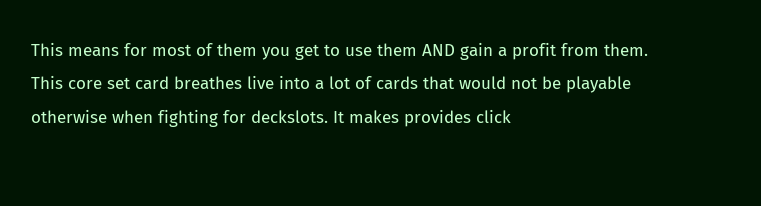This means for most of them you get to use them AND gain a profit from them. This core set card breathes live into a lot of cards that would not be playable otherwise when fighting for deckslots. It makes provides click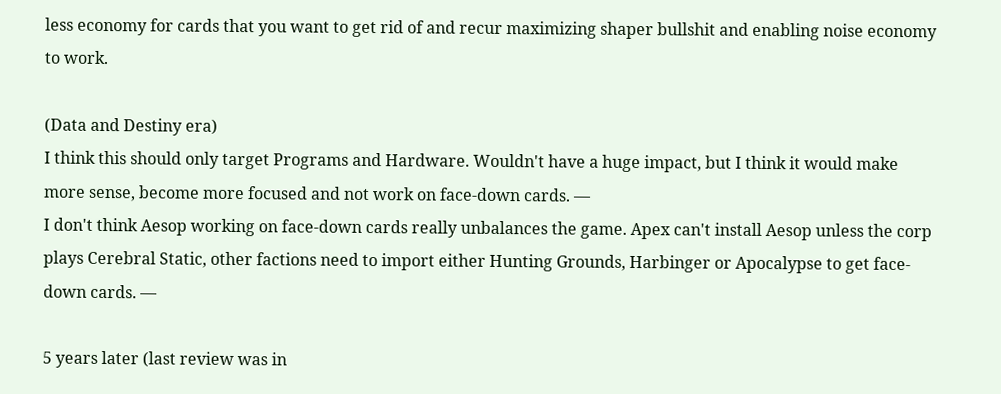less economy for cards that you want to get rid of and recur maximizing shaper bullshit and enabling noise economy to work.

(Data and Destiny era)
I think this should only target Programs and Hardware. Wouldn't have a huge impact, but I think it would make more sense, become more focused and not work on face-down cards. —
I don't think Aesop working on face-down cards really unbalances the game. Apex can't install Aesop unless the corp plays Cerebral Static, other factions need to import either Hunting Grounds, Harbinger or Apocalypse to get face-down cards. —

5 years later (last review was in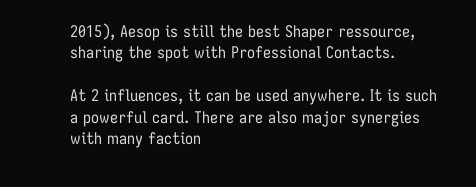2015), Aesop is still the best Shaper ressource, sharing the spot with Professional Contacts.

At 2 influences, it can be used anywhere. It is such a powerful card. There are also major synergies with many faction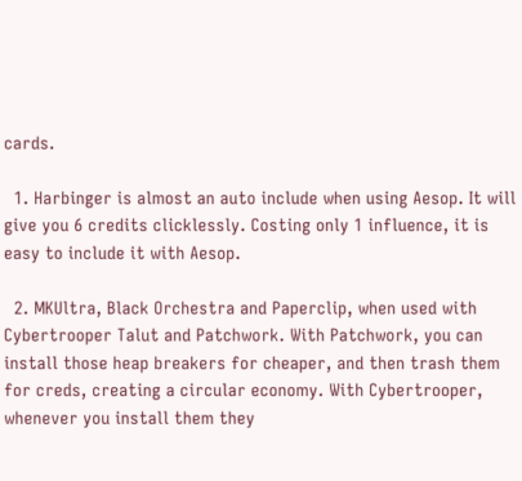cards.

  1. Harbinger is almost an auto include when using Aesop. It will give you 6 credits clicklessly. Costing only 1 influence, it is easy to include it with Aesop.

  2. MKUltra, Black Orchestra and Paperclip, when used with Cybertrooper Talut and Patchwork. With Patchwork, you can install those heap breakers for cheaper, and then trash them for creds, creating a circular economy. With Cybertrooper, whenever you install them they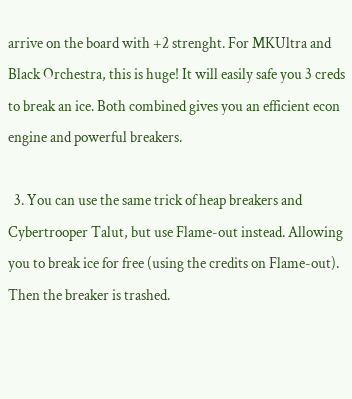arrive on the board with +2 strenght. For MKUltra and Black Orchestra, this is huge! It will easily safe you 3 creds to break an ice. Both combined gives you an efficient econ engine and powerful breakers.

  3. You can use the same trick of heap breakers and Cybertrooper Talut, but use Flame-out instead. Allowing you to break ice for free (using the credits on Flame-out). Then the breaker is trashed.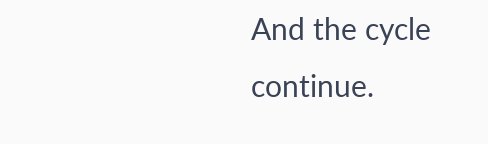And the cycle continue.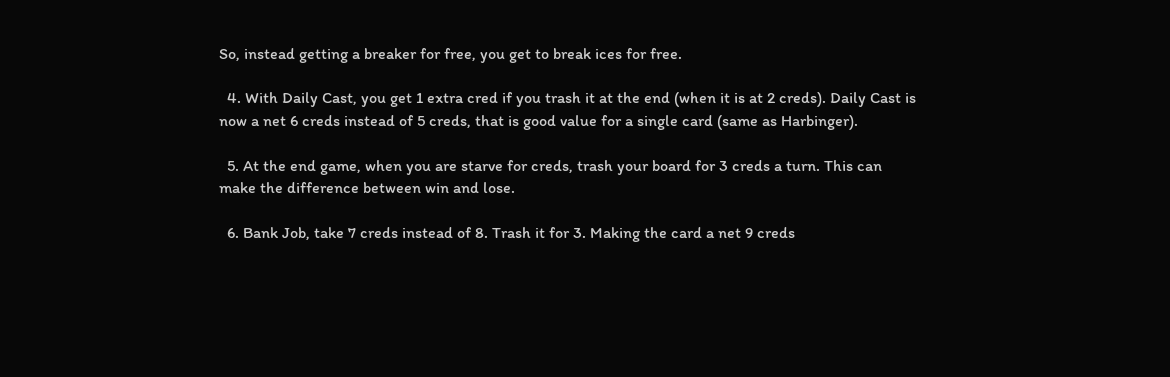So, instead getting a breaker for free, you get to break ices for free.

  4. With Daily Cast, you get 1 extra cred if you trash it at the end (when it is at 2 creds). Daily Cast is now a net 6 creds instead of 5 creds, that is good value for a single card (same as Harbinger).

  5. At the end game, when you are starve for creds, trash your board for 3 creds a turn. This can make the difference between win and lose.

  6. Bank Job, take 7 creds instead of 8. Trash it for 3. Making the card a net 9 creds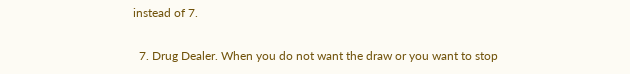instead of 7.

  7. Drug Dealer. When you do not want the draw or you want to stop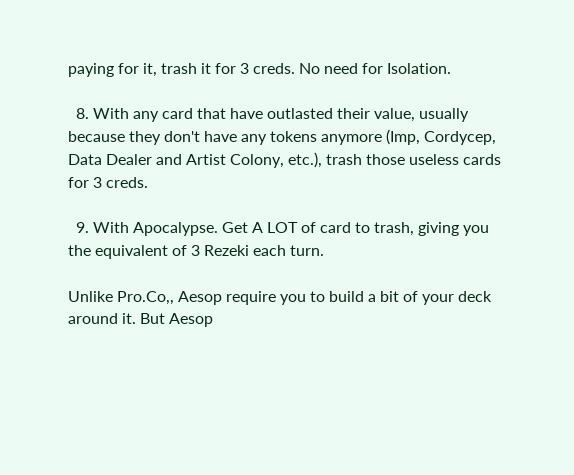paying for it, trash it for 3 creds. No need for Isolation.

  8. With any card that have outlasted their value, usually because they don't have any tokens anymore (Imp, Cordycep, Data Dealer and Artist Colony, etc.), trash those useless cards for 3 creds.

  9. With Apocalypse. Get A LOT of card to trash, giving you the equivalent of 3 Rezeki each turn.

Unlike Pro.Co,, Aesop require you to build a bit of your deck around it. But Aesop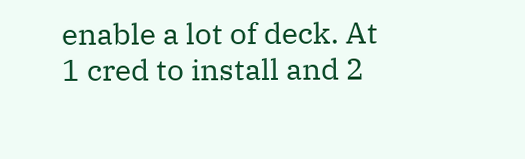enable a lot of deck. At 1 cred to install and 2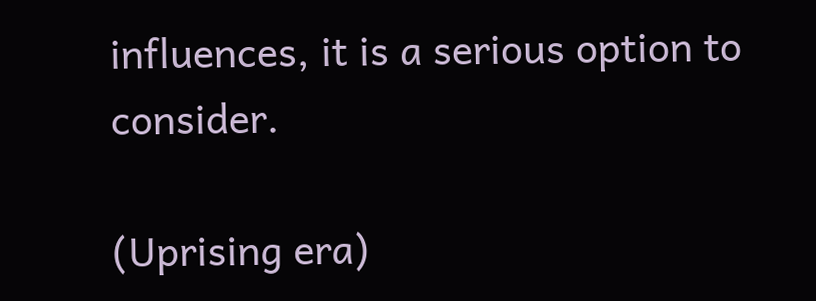influences, it is a serious option to consider.

(Uprising era)